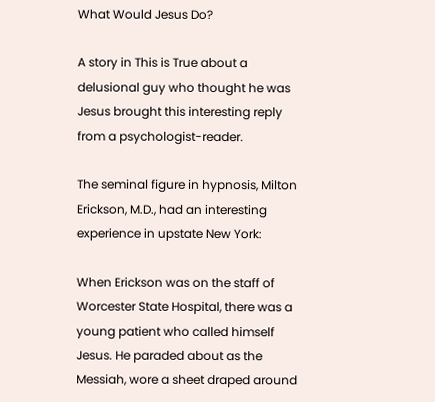What Would Jesus Do?

A story in This is True about a delusional guy who thought he was Jesus brought this interesting reply from a psychologist-reader.

The seminal figure in hypnosis, Milton Erickson, M.D., had an interesting experience in upstate New York:

When Erickson was on the staff of Worcester State Hospital, there was a young patient who called himself Jesus. He paraded about as the Messiah, wore a sheet draped around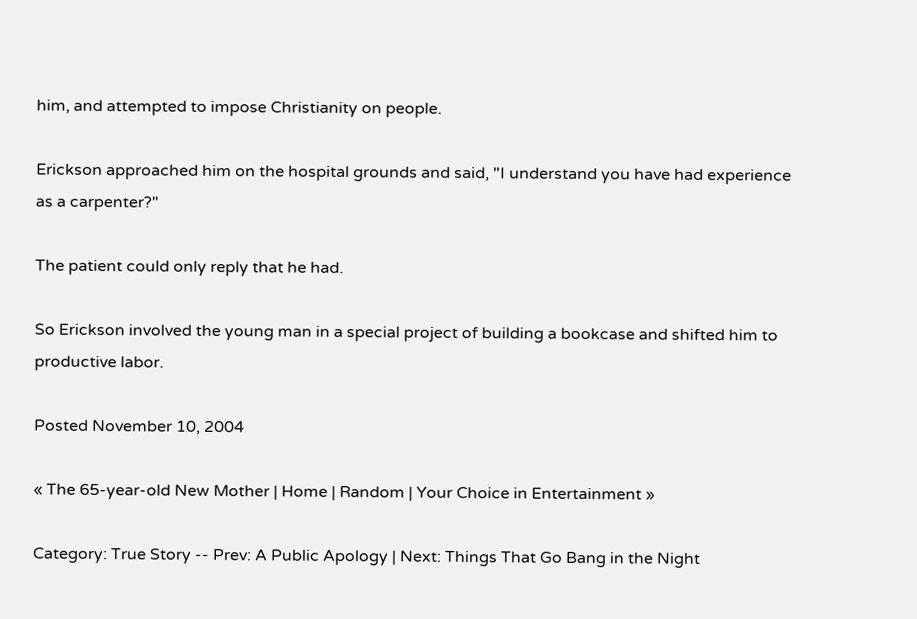him, and attempted to impose Christianity on people.

Erickson approached him on the hospital grounds and said, "I understand you have had experience as a carpenter?"

The patient could only reply that he had.

So Erickson involved the young man in a special project of building a bookcase and shifted him to productive labor.

Posted November 10, 2004

« The 65-year-old New Mother | Home | Random | Your Choice in Entertainment »

Category: True Story -- Prev: A Public Apology | Next: Things That Go Bang in the Night